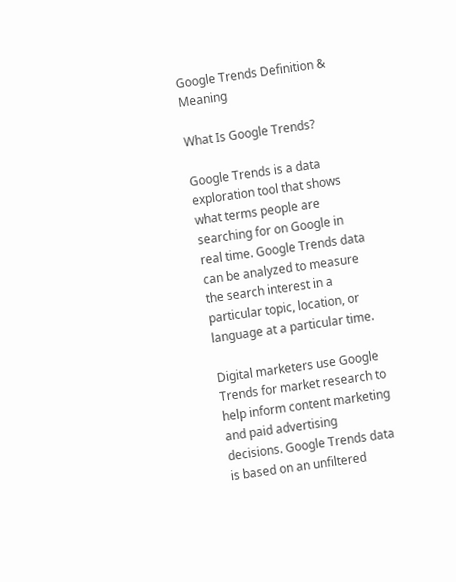Google Trends Definition & Meaning

What Is Google Trends?

Google Trends is a data exploration tool that shows what terms people are searching for on Google in real time. Google Trends data can be analyzed to measure the search interest in a particular topic, location, or language at a particular time.

Digital marketers use Google Trends for market research to help inform content marketing and paid advertising decisions. Google Trends data is based on an unfiltered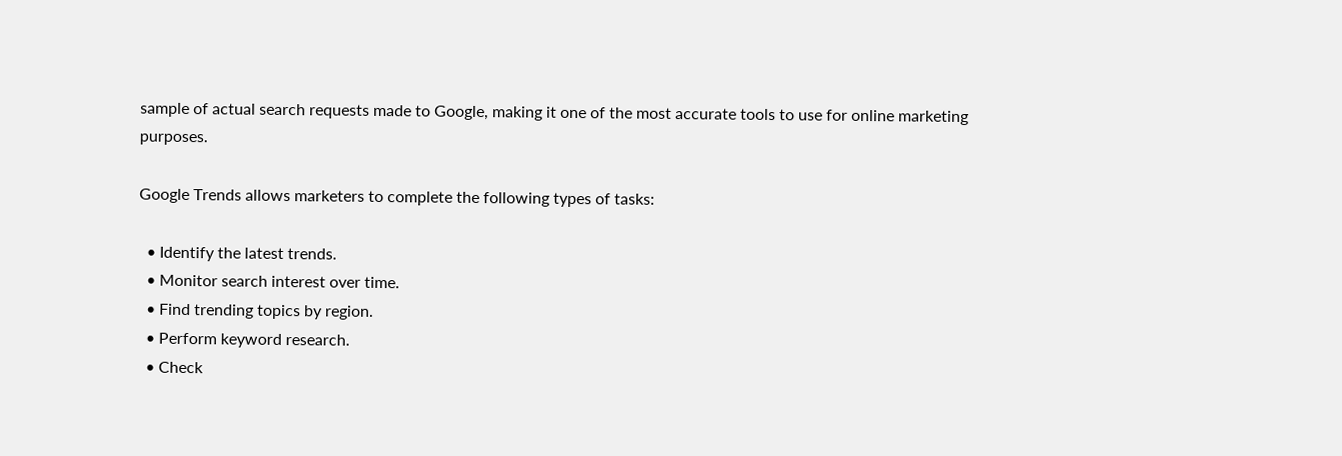sample of actual search requests made to Google, making it one of the most accurate tools to use for online marketing purposes.

Google Trends allows marketers to complete the following types of tasks:

  • Identify the latest trends.
  • Monitor search interest over time.
  • Find trending topics by region.
  • Perform keyword research.
  • Check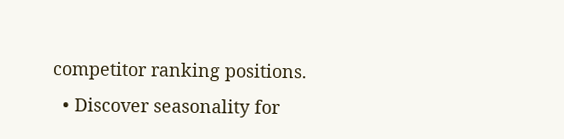competitor ranking positions.
  • Discover seasonality for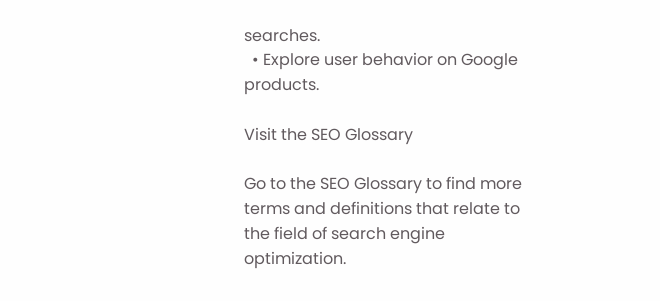searches.
  • Explore user behavior on Google products.

Visit the SEO Glossary

Go to the SEO Glossary to find more terms and definitions that relate to the field of search engine optimization.